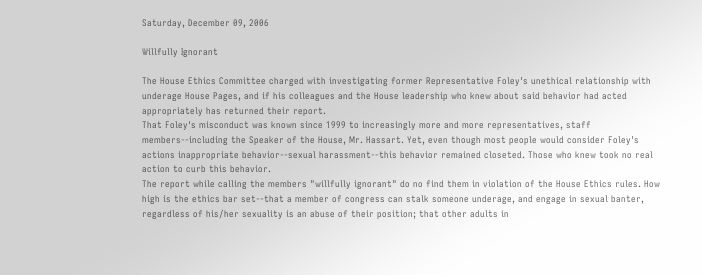Saturday, December 09, 2006

Willfully Ignorant

The House Ethics Committee charged with investigating former Representative Foley's unethical relationship with underage House Pages, and if his colleagues and the House leadership who knew about said behavior had acted appropriately has returned their report.
That Foley's misconduct was known since 1999 to increasingly more and more representatives, staff members--including the Speaker of the House, Mr. Hassart. Yet, even though most people would consider Foley's actions inappropriate behavior--sexual harassment--this behavior remained closeted. Those who knew took no real action to curb this behavior.
The report while calling the members "willfully ignorant" do no find them in violation of the House Ethics rules. How high is the ethics bar set--that a member of congress can stalk someone underage, and engage in sexual banter, regardless of his/her sexuality is an abuse of their position; that other adults in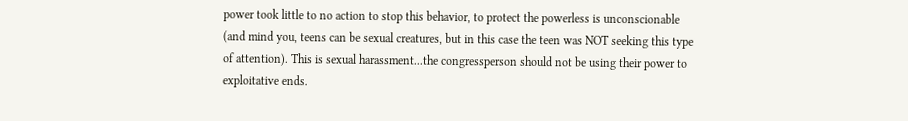power took little to no action to stop this behavior, to protect the powerless is unconscionable (and mind you, teens can be sexual creatures, but in this case the teen was NOT seeking this type of attention). This is sexual harassment...the congressperson should not be using their power to exploitative ends.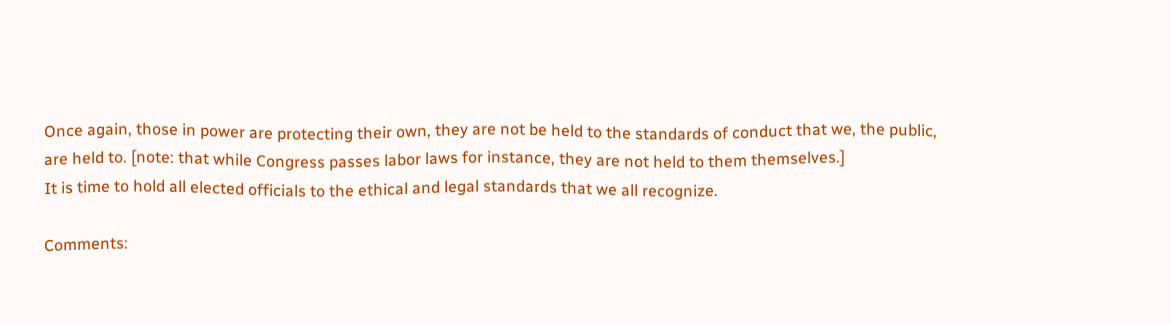Once again, those in power are protecting their own, they are not be held to the standards of conduct that we, the public, are held to. [note: that while Congress passes labor laws for instance, they are not held to them themselves.]
It is time to hold all elected officials to the ethical and legal standards that we all recognize.

Comments: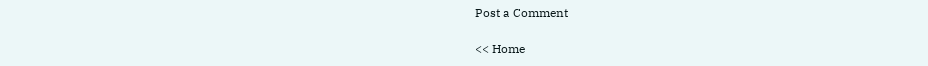Post a Comment

<< Home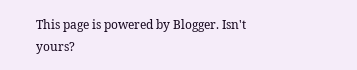This page is powered by Blogger. Isn't yours?